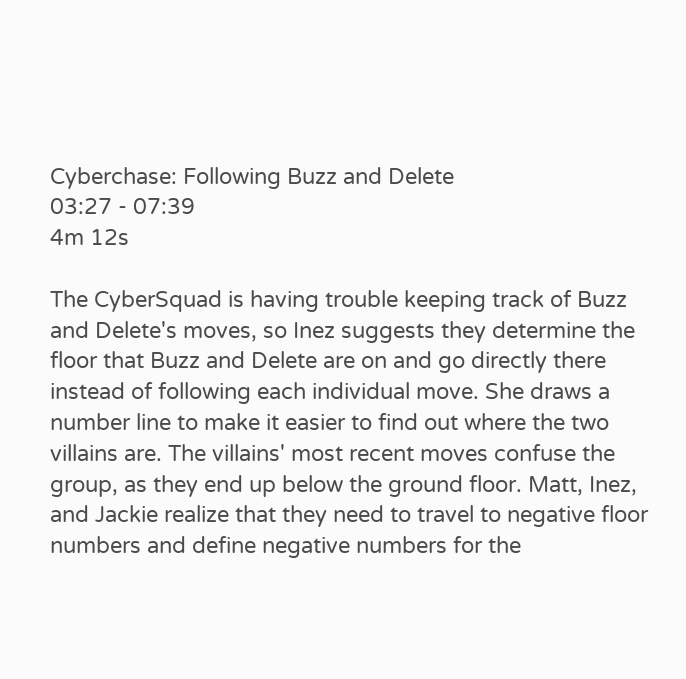Cyberchase: Following Buzz and Delete
03:27 - 07:39
4m 12s

The CyberSquad is having trouble keeping track of Buzz and Delete's moves, so Inez suggests they determine the floor that Buzz and Delete are on and go directly there instead of following each individual move. She draws a number line to make it easier to find out where the two villains are. The villains' most recent moves confuse the group, as they end up below the ground floor. Matt, Inez, and Jackie realize that they need to travel to negative floor numbers and define negative numbers for the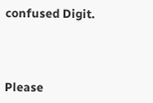confused Digit.



Please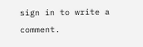sign in to write a comment.